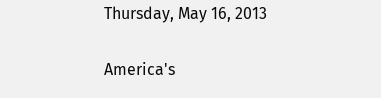Thursday, May 16, 2013

America's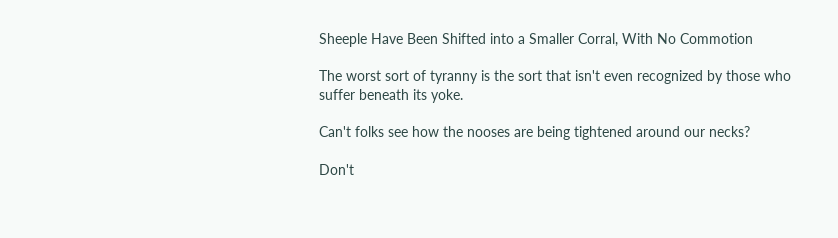Sheeple Have Been Shifted into a Smaller Corral, With No Commotion

The worst sort of tyranny is the sort that isn't even recognized by those who suffer beneath its yoke.

Can't folks see how the nooses are being tightened around our necks?

Don't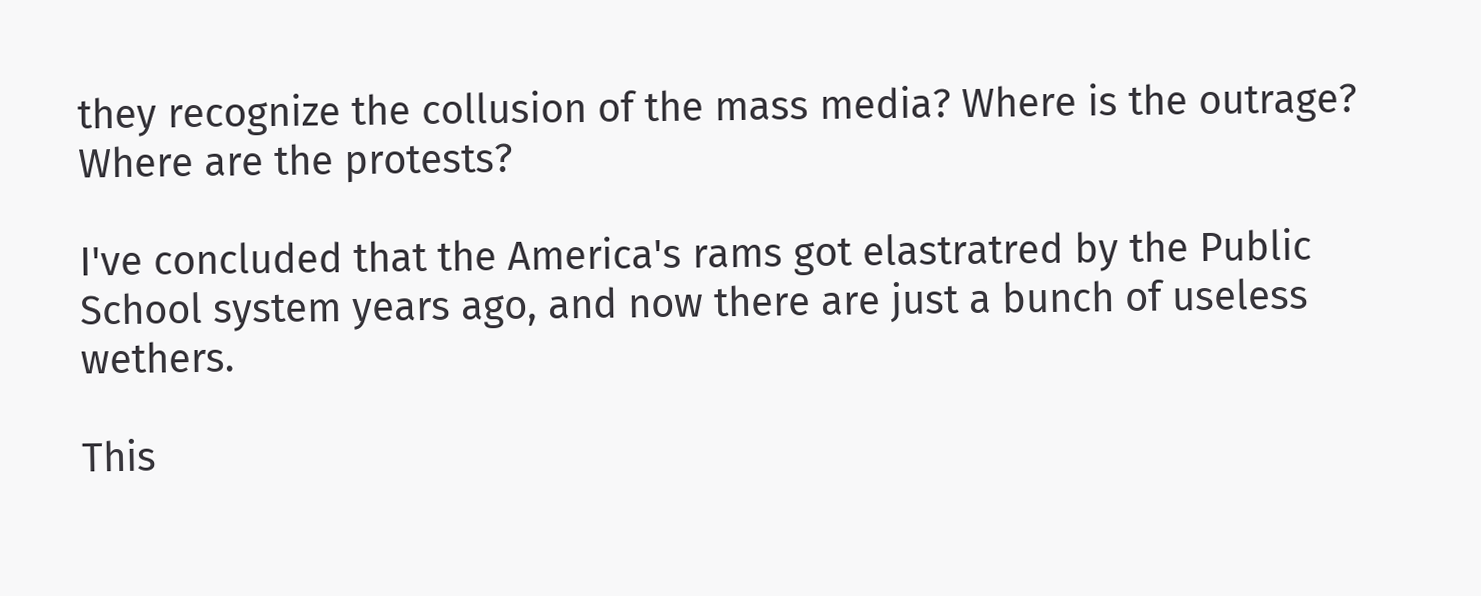they recognize the collusion of the mass media? Where is the outrage? Where are the protests?

I've concluded that the America's rams got elastratred by the Public School system years ago, and now there are just a bunch of useless wethers.

This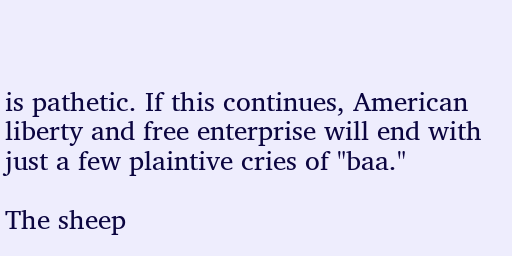is pathetic. If this continues, American liberty and free enterprise will end with just a few plaintive cries of "baa."

The sheep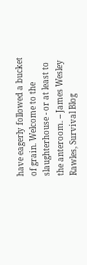have eagerly followed a bucket of grain. Welcome to the slaughterhouse - or at least to the anteroom. -- James Wesley Rawles, Survival Blog